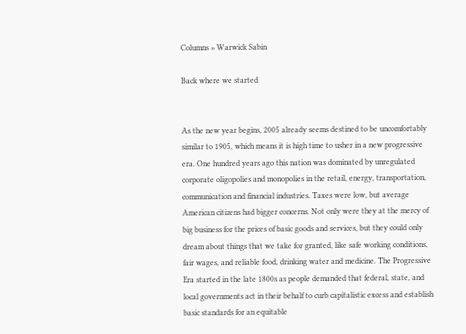Columns » Warwick Sabin

Back where we started


As the new year begins, 2005 already seems destined to be uncomfortably similar to 1905, which means it is high time to usher in a new progressive era. One hundred years ago this nation was dominated by unregulated corporate oligopolies and monopolies in the retail, energy, transportation, communication and financial industries. Taxes were low, but average American citizens had bigger concerns. Not only were they at the mercy of big business for the prices of basic goods and services, but they could only dream about things that we take for granted, like safe working conditions, fair wages, and reliable food, drinking water and medicine. The Progressive Era started in the late 1800s as people demanded that federal, state, and local governments act in their behalf to curb capitalistic excess and establish basic standards for an equitable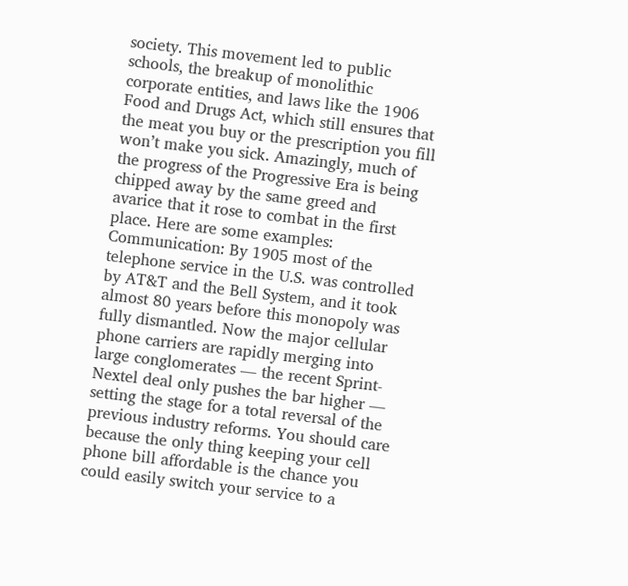society. This movement led to public schools, the breakup of monolithic corporate entities, and laws like the 1906 Food and Drugs Act, which still ensures that the meat you buy or the prescription you fill won’t make you sick. Amazingly, much of the progress of the Progressive Era is being chipped away by the same greed and avarice that it rose to combat in the first place. Here are some examples: Communication: By 1905 most of the telephone service in the U.S. was controlled by AT&T and the Bell System, and it took almost 80 years before this monopoly was fully dismantled. Now the major cellular phone carriers are rapidly merging into large conglomerates — the recent Sprint-Nextel deal only pushes the bar higher — setting the stage for a total reversal of the previous industry reforms. You should care because the only thing keeping your cell phone bill affordable is the chance you could easily switch your service to a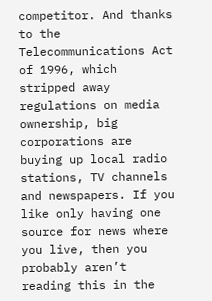competitor. And thanks to the Telecommunications Act of 1996, which stripped away regulations on media ownership, big corporations are buying up local radio stations, TV channels and newspapers. If you like only having one source for news where you live, then you probably aren’t reading this in the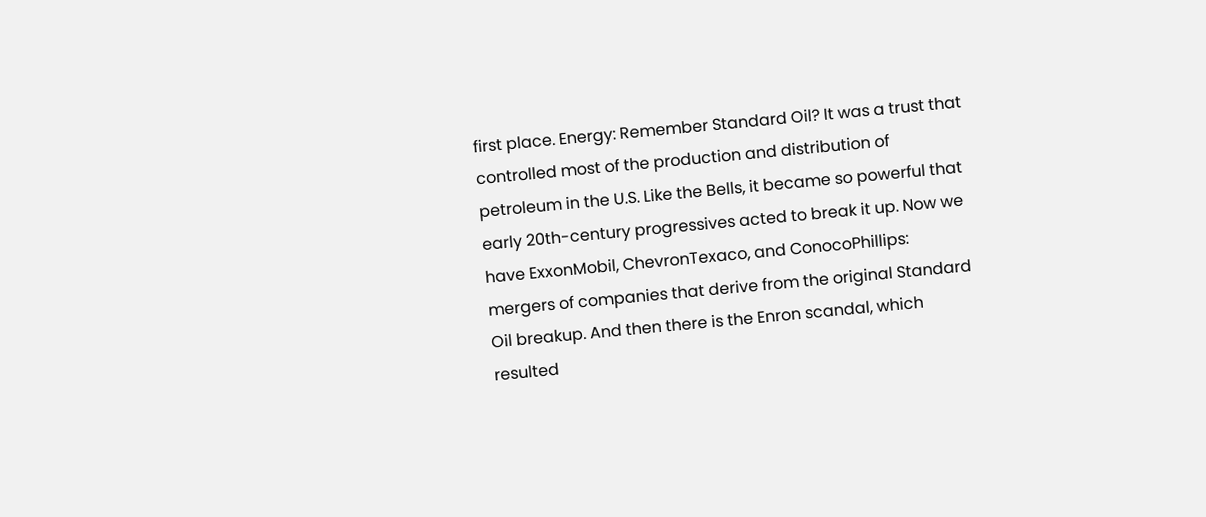first place. Energy: Remember Standard Oil? It was a trust that controlled most of the production and distribution of petroleum in the U.S. Like the Bells, it became so powerful that early 20th-century progressives acted to break it up. Now we have ExxonMobil, ChevronTexaco, and ConocoPhillips: mergers of companies that derive from the original Standard Oil breakup. And then there is the Enron scandal, which resulted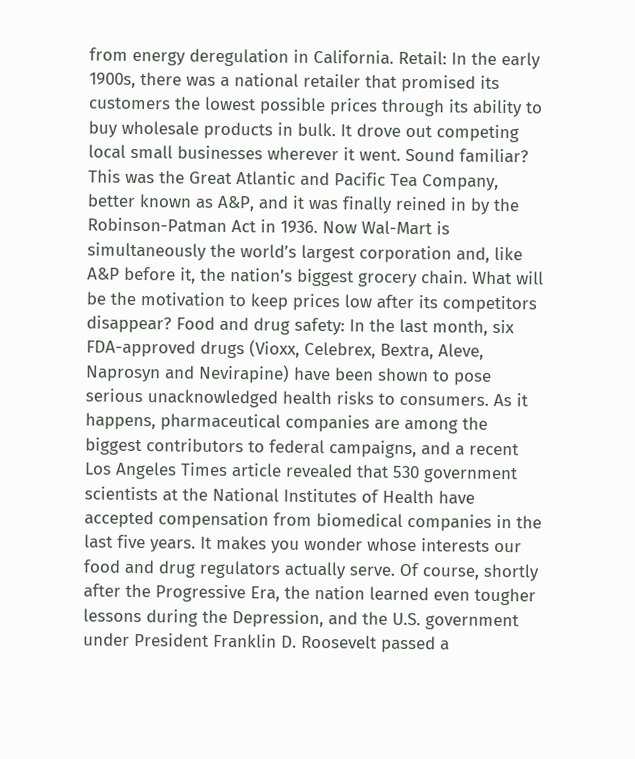from energy deregulation in California. Retail: In the early 1900s, there was a national retailer that promised its customers the lowest possible prices through its ability to buy wholesale products in bulk. It drove out competing local small businesses wherever it went. Sound familiar? This was the Great Atlantic and Pacific Tea Company, better known as A&P, and it was finally reined in by the Robinson-Patman Act in 1936. Now Wal-Mart is simultaneously the world’s largest corporation and, like A&P before it, the nation’s biggest grocery chain. What will be the motivation to keep prices low after its competitors disappear? Food and drug safety: In the last month, six FDA-approved drugs (Vioxx, Celebrex, Bextra, Aleve, Naprosyn and Nevirapine) have been shown to pose serious unacknowledged health risks to consumers. As it happens, pharmaceutical companies are among the biggest contributors to federal campaigns, and a recent Los Angeles Times article revealed that 530 government scientists at the National Institutes of Health have accepted compensation from biomedical companies in the last five years. It makes you wonder whose interests our food and drug regulators actually serve. Of course, shortly after the Progressive Era, the nation learned even tougher lessons during the Depression, and the U.S. government under President Franklin D. Roosevelt passed a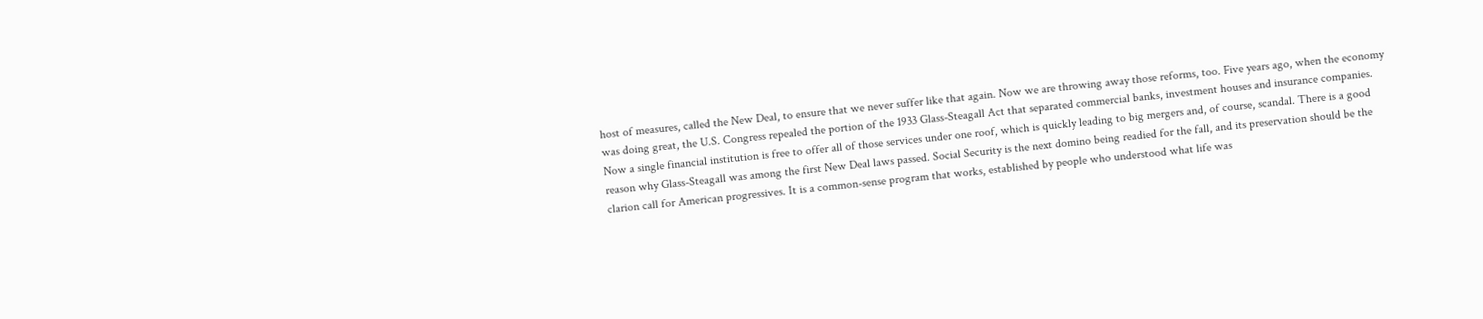host of measures, called the New Deal, to ensure that we never suffer like that again. Now we are throwing away those reforms, too. Five years ago, when the economy was doing great, the U.S. Congress repealed the portion of the 1933 Glass-Steagall Act that separated commercial banks, investment houses and insurance companies. Now a single financial institution is free to offer all of those services under one roof, which is quickly leading to big mergers and, of course, scandal. There is a good reason why Glass-Steagall was among the first New Deal laws passed. Social Security is the next domino being readied for the fall, and its preservation should be the clarion call for American progressives. It is a common-sense program that works, established by people who understood what life was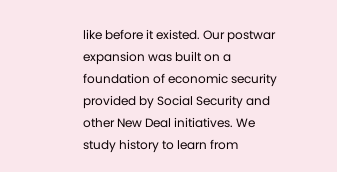like before it existed. Our postwar expansion was built on a foundation of economic security provided by Social Security and other New Deal initiatives. We study history to learn from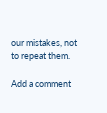our mistakes, not to repeat them.

Add a comment